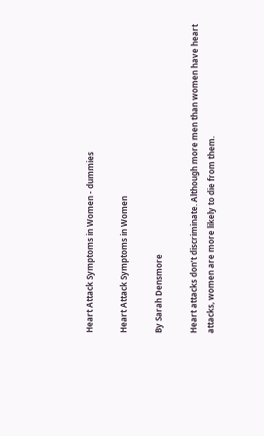Heart Attack Symptoms in Women - dummies

Heart Attack Symptoms in Women

By Sarah Densmore

Heart attacks don’t discriminate. Although more men than women have heart attacks, women are more likely to die from them.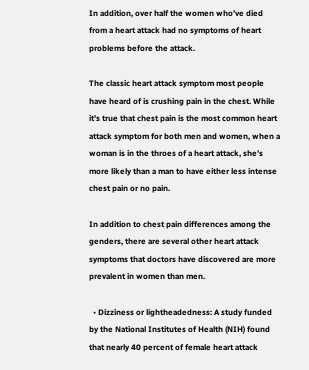In addition, over half the women who’ve died from a heart attack had no symptoms of heart problems before the attack.

The classic heart attack symptom most people have heard of is crushing pain in the chest. While it’s true that chest pain is the most common heart attack symptom for both men and women, when a woman is in the throes of a heart attack, she’s more likely than a man to have either less intense chest pain or no pain.

In addition to chest pain differences among the genders, there are several other heart attack symptoms that doctors have discovered are more prevalent in women than men.

  • Dizziness or lightheadedness: A study funded by the National Institutes of Health (NIH) found that nearly 40 percent of female heart attack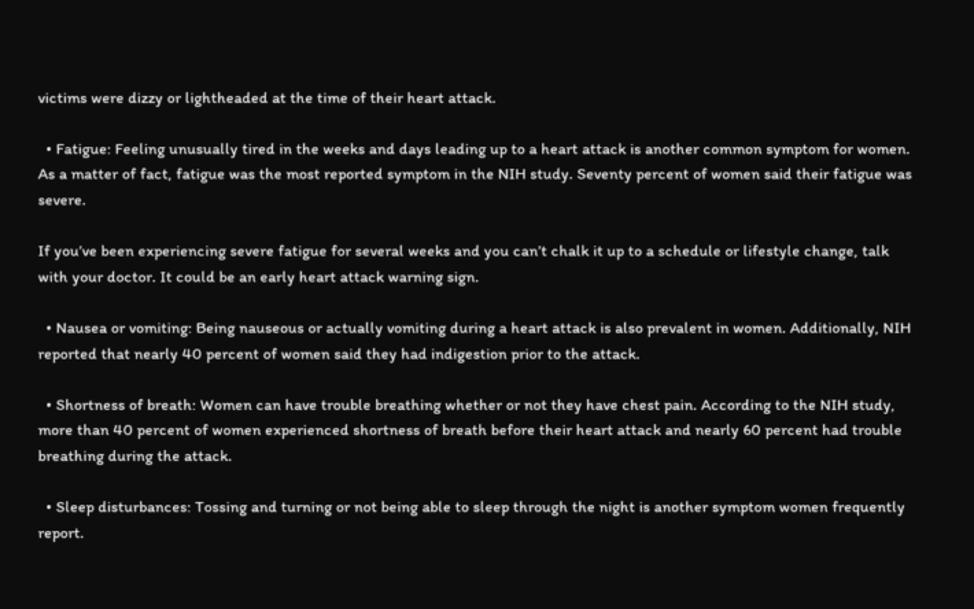victims were dizzy or lightheaded at the time of their heart attack.

  • Fatigue: Feeling unusually tired in the weeks and days leading up to a heart attack is another common symptom for women. As a matter of fact, fatigue was the most reported symptom in the NIH study. Seventy percent of women said their fatigue was severe.

If you’ve been experiencing severe fatigue for several weeks and you can’t chalk it up to a schedule or lifestyle change, talk with your doctor. It could be an early heart attack warning sign.

  • Nausea or vomiting: Being nauseous or actually vomiting during a heart attack is also prevalent in women. Additionally, NIH reported that nearly 40 percent of women said they had indigestion prior to the attack.

  • Shortness of breath: Women can have trouble breathing whether or not they have chest pain. According to the NIH study, more than 40 percent of women experienced shortness of breath before their heart attack and nearly 60 percent had trouble breathing during the attack.

  • Sleep disturbances: Tossing and turning or not being able to sleep through the night is another symptom women frequently report.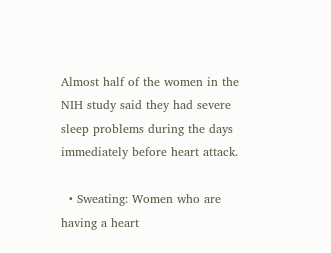Almost half of the women in the NIH study said they had severe sleep problems during the days immediately before heart attack.

  • Sweating: Women who are having a heart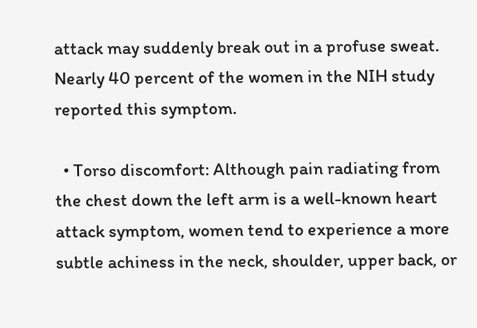attack may suddenly break out in a profuse sweat. Nearly 40 percent of the women in the NIH study reported this symptom.

  • Torso discomfort: Although pain radiating from the chest down the left arm is a well-known heart attack symptom, women tend to experience a more subtle achiness in the neck, shoulder, upper back, or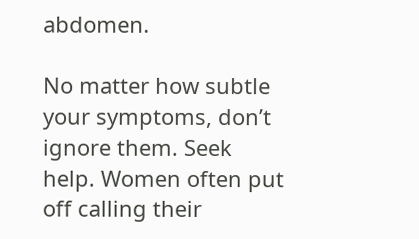abdomen.

No matter how subtle your symptoms, don’t ignore them. Seek help. Women often put off calling their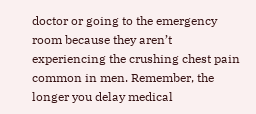doctor or going to the emergency room because they aren’t experiencing the crushing chest pain common in men. Remember, the longer you delay medical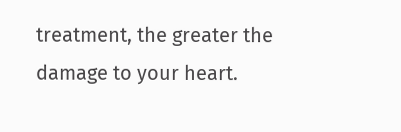treatment, the greater the damage to your heart.